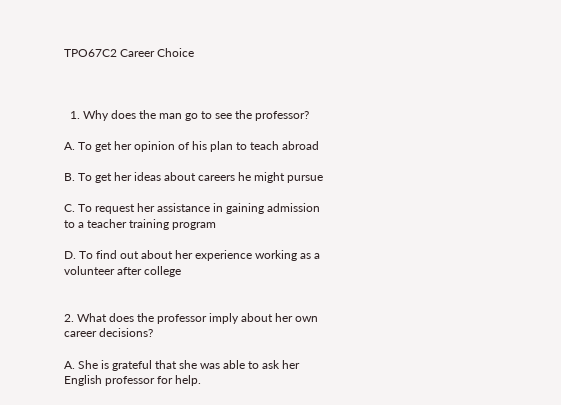TPO67C2 Career Choice



  1. Why does the man go to see the professor?

A. To get her opinion of his plan to teach abroad

B. To get her ideas about careers he might pursue

C. To request her assistance in gaining admission to a teacher training program

D. To find out about her experience working as a volunteer after college


2. What does the professor imply about her own career decisions?

A. She is grateful that she was able to ask her English professor for help.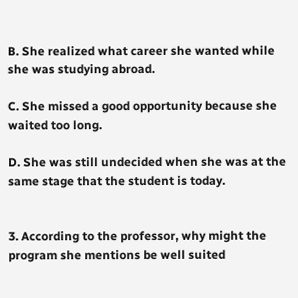B. She realized what career she wanted while she was studying abroad.

C. She missed a good opportunity because she waited too long.

D. She was still undecided when she was at the same stage that the student is today.


3. According to the professor, why might the program she mentions be well suited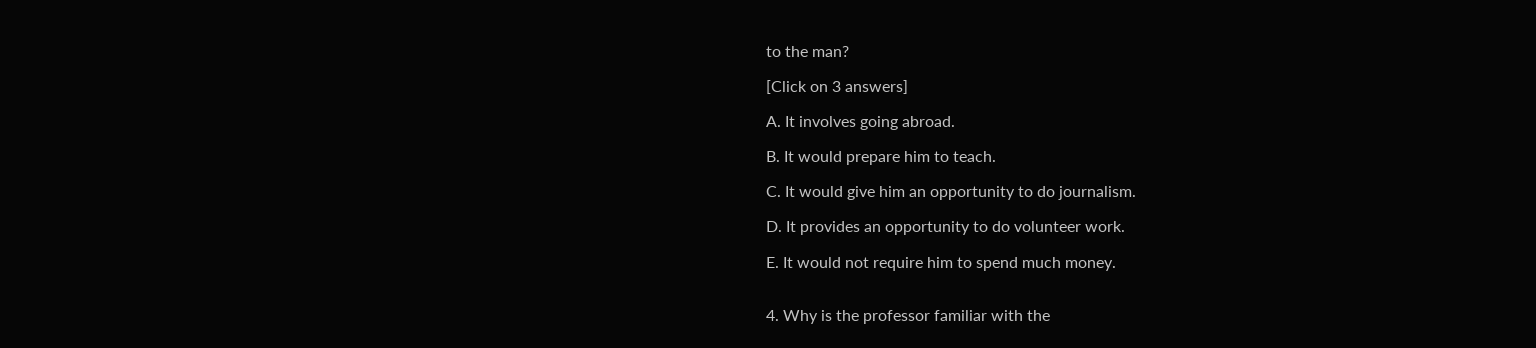to the man?

[Click on 3 answers]

A. It involves going abroad.

B. It would prepare him to teach.

C. It would give him an opportunity to do journalism.

D. It provides an opportunity to do volunteer work.

E. It would not require him to spend much money.


4. Why is the professor familiar with the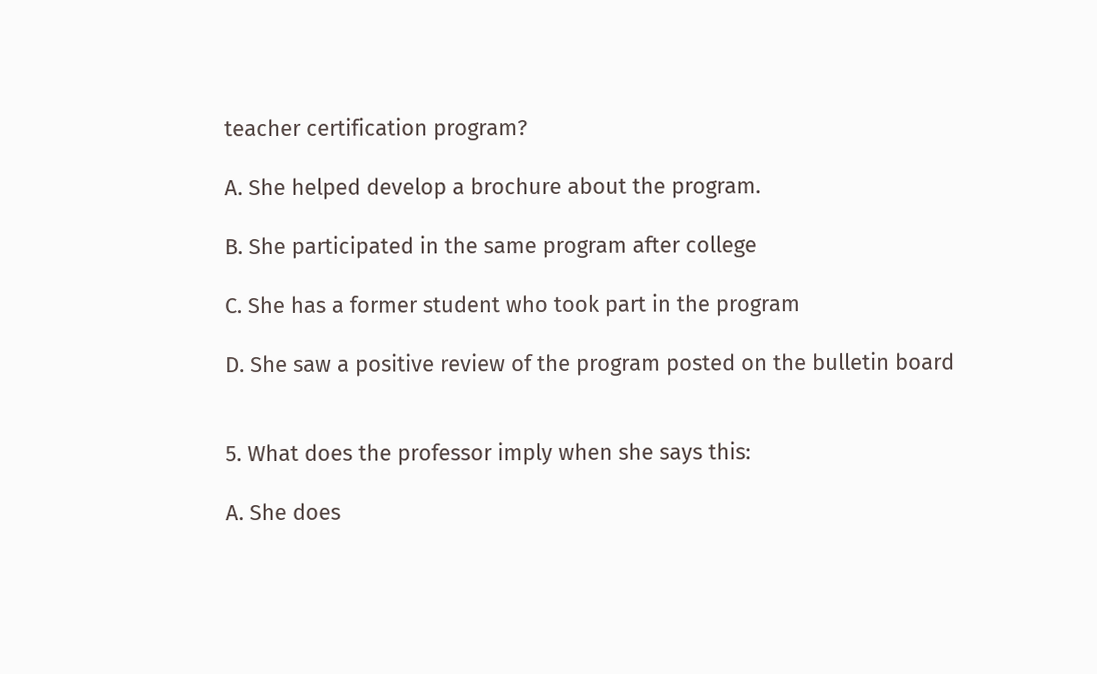teacher certification program?

A. She helped develop a brochure about the program.

B. She participated in the same program after college

C. She has a former student who took part in the program

D. She saw a positive review of the program posted on the bulletin board


5. What does the professor imply when she says this:

A. She does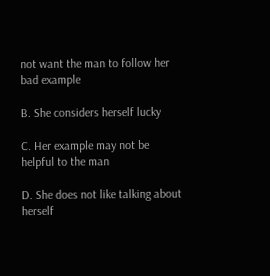not want the man to follow her bad example

B. She considers herself lucky

C. Her example may not be helpful to the man

D. She does not like talking about herself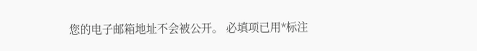您的电子邮箱地址不会被公开。 必填项已用*标注